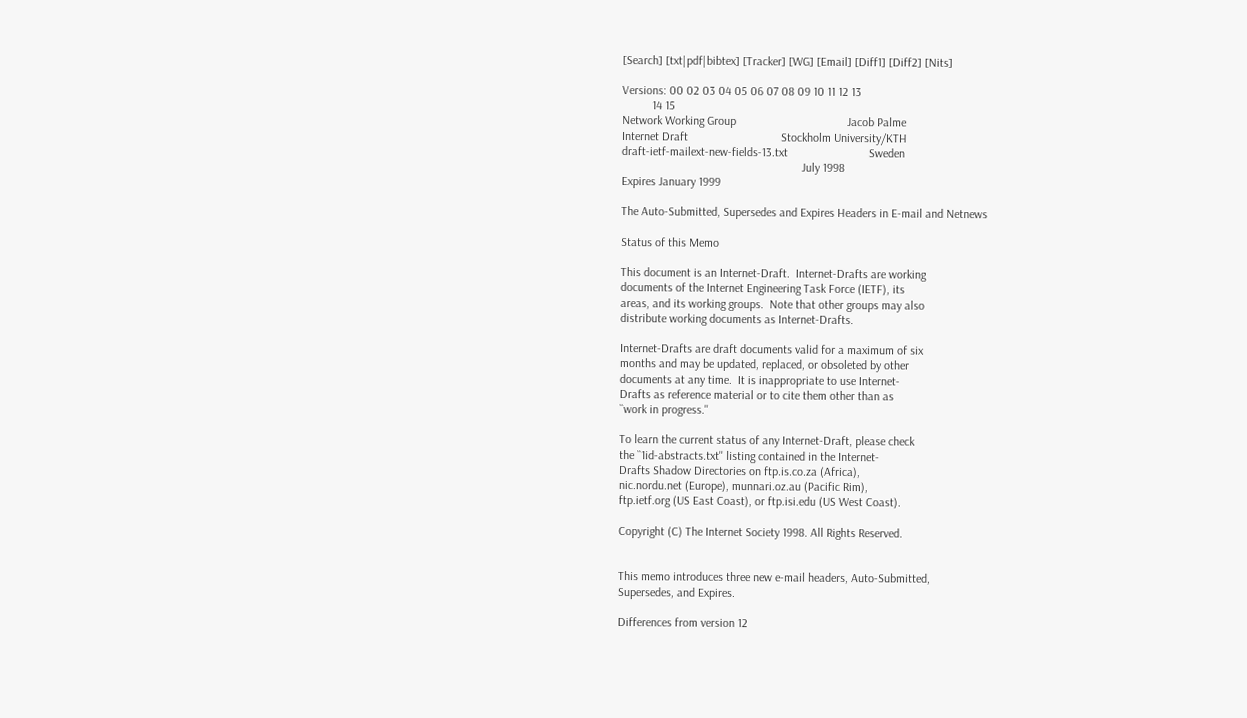[Search] [txt|pdf|bibtex] [Tracker] [WG] [Email] [Diff1] [Diff2] [Nits]

Versions: 00 02 03 04 05 06 07 08 09 10 11 12 13
          14 15
Network Working Group                                     Jacob Palme
Internet Draft                               Stockholm University/KTH
draft-ietf-mailext-new-fields-13.txt                           Sweden
                                                            July 1998
Expires January 1999

The Auto-Submitted, Supersedes and Expires Headers in E-mail and Netnews

Status of this Memo

This document is an Internet-Draft.  Internet-Drafts are working
documents of the Internet Engineering Task Force (IETF), its
areas, and its working groups.  Note that other groups may also
distribute working documents as Internet-Drafts.

Internet-Drafts are draft documents valid for a maximum of six
months and may be updated, replaced, or obsoleted by other
documents at any time.  It is inappropriate to use Internet-
Drafts as reference material or to cite them other than as
``work in progress.''

To learn the current status of any Internet-Draft, please check
the ``1id-abstracts.txt'' listing contained in the Internet-
Drafts Shadow Directories on ftp.is.co.za (Africa),
nic.nordu.net (Europe), munnari.oz.au (Pacific Rim),
ftp.ietf.org (US East Coast), or ftp.isi.edu (US West Coast).

Copyright (C) The Internet Society 1998. All Rights Reserved.


This memo introduces three new e-mail headers, Auto-Submitted,
Supersedes, and Expires.

Differences from version 12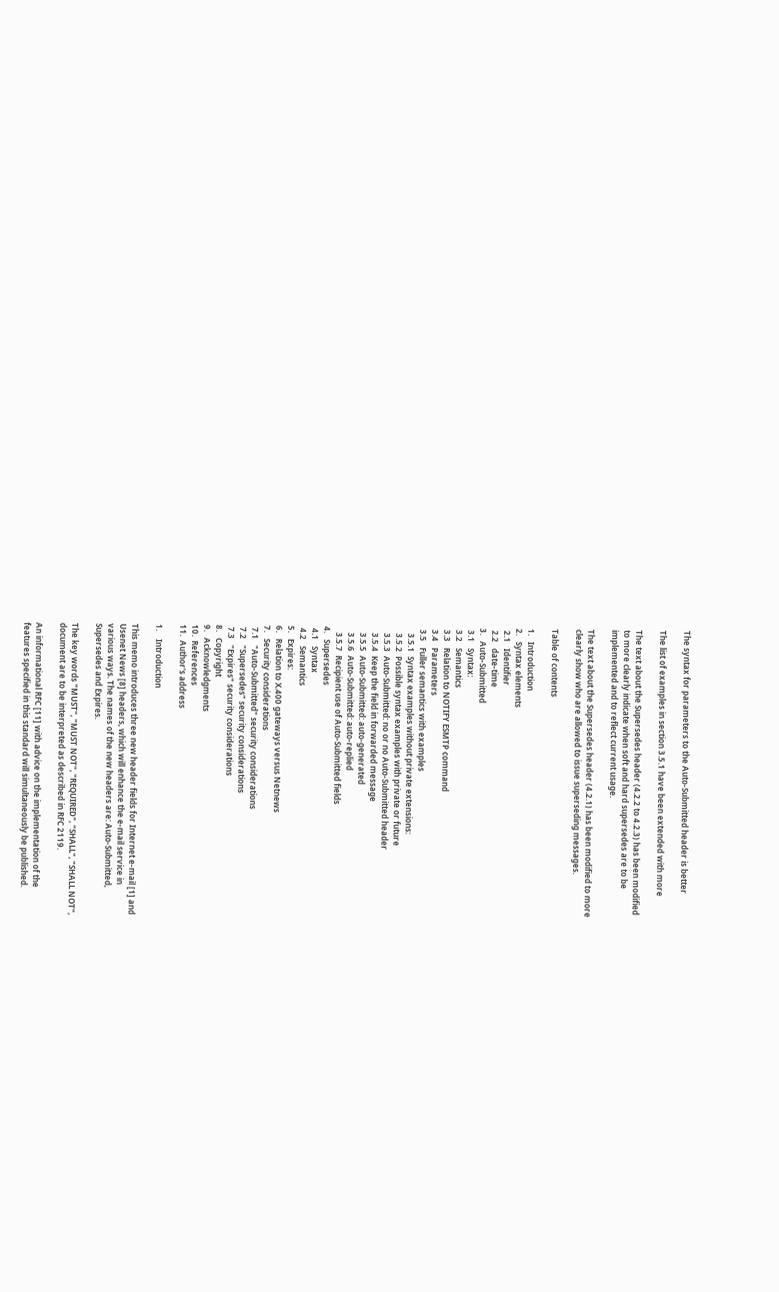The syntax for parameters to the Auto-Submitted header is better

The list of examples in section 3.5.1 have been extended with more

The text about the Supersedes header (4.2.2 to 4.2.3) has been modified
to more clearly indicate when soft and hard supersedes are to be
implemented and to reflect current usage.

The text about the Supersedes header (4.2.1) has been modified to more
clearly show who are allowed to issue superseding messages.

Table of contents

1.   Introduction
2.   Syntax elements
 2.1   Identifier
 2.2   date-time
3.   Auto-Submitted
 3.1   Syntax:
 3.2   Semantics
 3.3   Relation to NOTIFY ESMTP command
 3.4   Parameters
 3.5   Fuller semantics with examples
   3.5.1  Syntax examples without private extensions:
   3.5.2  Possible syntax examples with private or future
   3.5.3  Auto-Submitted: no or no Auto-Submitted header
   3.5.4  Keep the field in forwarded message
   3.5.5  Auto-Submitted: auto-generated
   3.5.6  Auto-Submitted: auto-replied
   3.5.7  Recipient use of Auto-Submitted fields
4.   Supersedes
 4.1   Syntax
 4.2   Semantics
5.   Expires:
6.   Relation to X.400 gateways versus Netnews
7.   Security considerations
 7.1   "Auto-Submitted" security considerations
 7.2   "Supersedes" security considerations
 7.3   "Expires" security considerations
8.   Copyright
9.   Acknowledgments
10.  References
11.  Author's address

1.    Introduction

This memo introduces three new header fields for Internet e-mail [1] and
Usenet News [8] headers, which will enhance the e-mail service in
various ways. The names of the new headers are: Auto-Submitted,
Supersedes and Expires.

The key words "MUST", "MUST NOT", "REQUIRED", "SHALL", "SHALL NOT",
document are to be interpreted as described in RFC 2119.

An informational RFC [11] with advice on the implementation of the
features specified in this standard will simultaneously be published.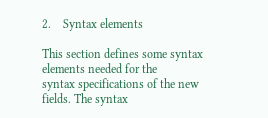2.    Syntax elements

This section defines some syntax elements needed for the
syntax specifications of the new fields. The syntax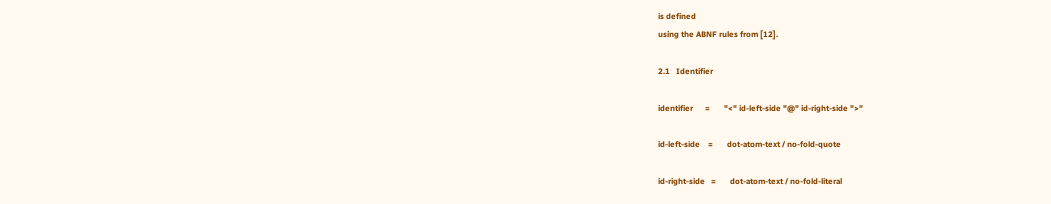is defined
using the ABNF rules from [12].

2.1   Identifier

identifier      =       "<" id-left-side "@" id-right-side ">"

id-left-side    =       dot-atom-text / no-fold-quote

id-right-side   =       dot-atom-text / no-fold-literal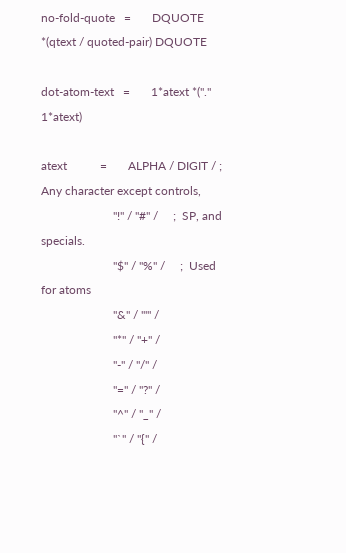no-fold-quote   =       DQUOTE *(qtext / quoted-pair) DQUOTE

dot-atom-text   =       1*atext *("." 1*atext)

atext           =       ALPHA / DIGIT / ; Any character except controls,
                        "!" / "#" /     ;  SP, and specials.
                        "$" / "%" /     ;  Used for atoms
                        "&" / "'" /
                        "*" / "+" /
                        "-" / "/" /
                        "=" / "?" /
                        "^" / "_" /
                        "`" / "{" /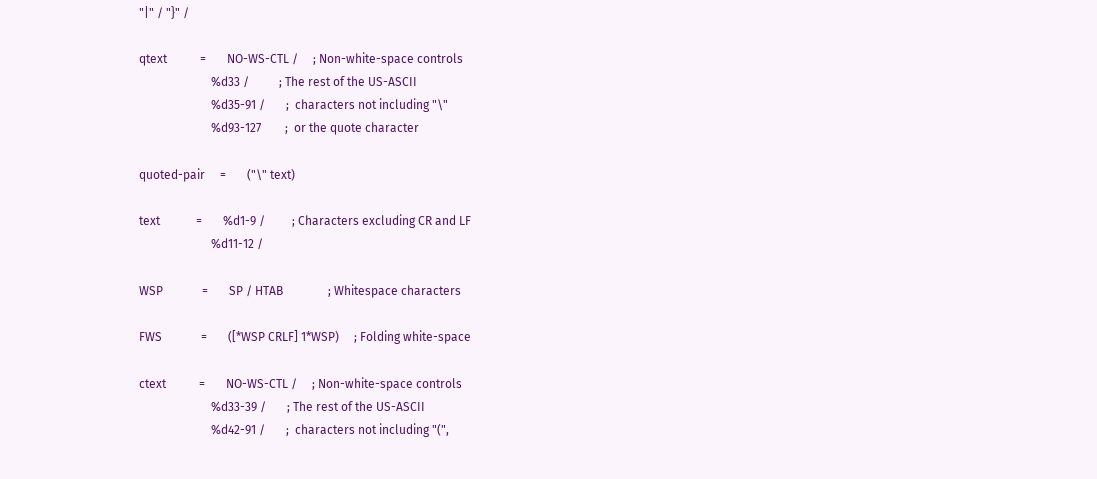"|" / "}" /

qtext           =       NO-WS-CTL /     ; Non-white-space controls
                        %d33 /          ; The rest of the US-ASCII
                        %d35-91 /       ;  characters not including "\"
                        %d93-127        ;  or the quote character

quoted-pair     =       ("\" text)

text            =       %d1-9 /         ; Characters excluding CR and LF
                        %d11-12 /

WSP             =       SP / HTAB               ; Whitespace characters

FWS             =       ([*WSP CRLF] 1*WSP)     ; Folding white-space

ctext           =       NO-WS-CTL /     ; Non-white-space controls
                        %d33-39 /       ; The rest of the US-ASCII
                        %d42-91 /       ;  characters not including "(",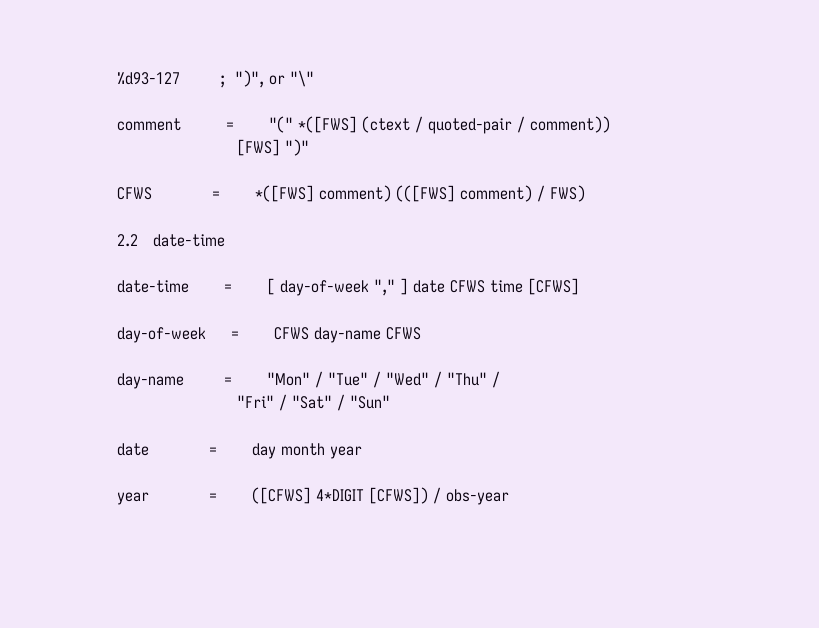%d93-127        ;  ")", or "\"

comment         =       "(" *([FWS] (ctext / quoted-pair / comment))
                        [FWS] ")"

CFWS            =       *([FWS] comment) (([FWS] comment) / FWS)

2.2   date-time

date-time       =       [ day-of-week "," ] date CFWS time [CFWS]

day-of-week     =       CFWS day-name CFWS

day-name        =       "Mon" / "Tue" / "Wed" / "Thu" /
                        "Fri" / "Sat" / "Sun"

date            =       day month year

year            =       ([CFWS] 4*DIGIT [CFWS]) / obs-year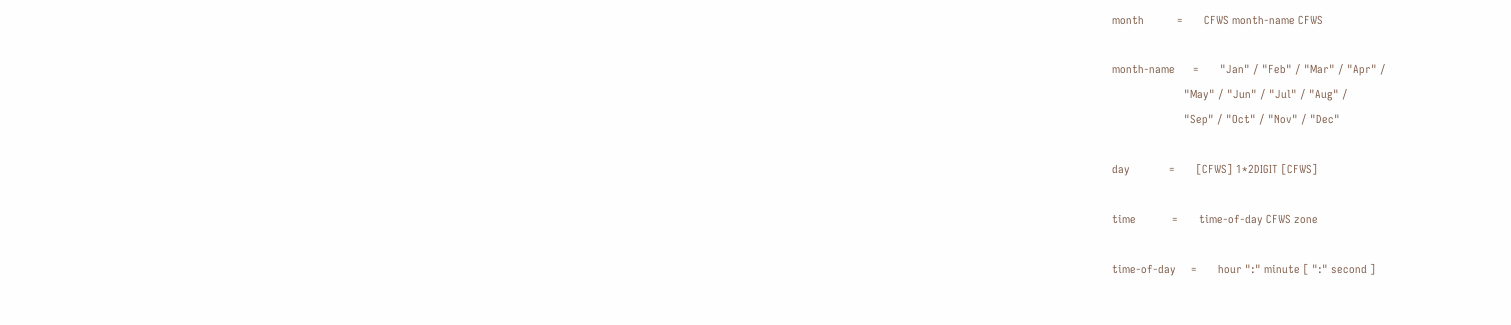month           =       CFWS month-name CFWS

month-name      =       "Jan" / "Feb" / "Mar" / "Apr" /
                        "May" / "Jun" / "Jul" / "Aug" /
                        "Sep" / "Oct" / "Nov" / "Dec"

day             =       [CFWS] 1*2DIGIT [CFWS]

time            =       time-of-day CFWS zone

time-of-day     =       hour ":" minute [ ":" second ]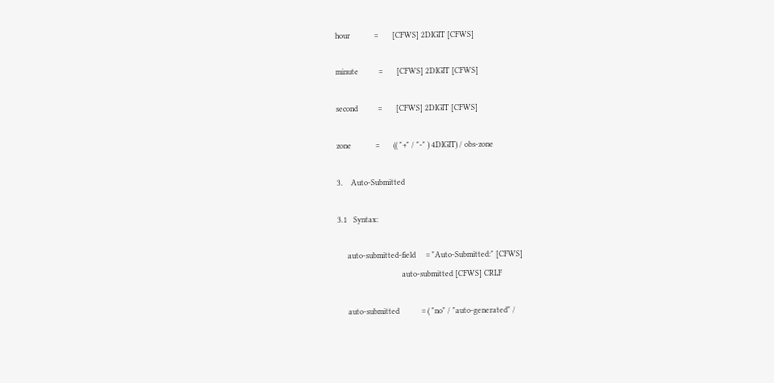hour            =       [CFWS] 2DIGIT [CFWS]

minute          =       [CFWS] 2DIGIT [CFWS]

second          =       [CFWS] 2DIGIT [CFWS]

zone            =       (( "+" / "-" ) 4DIGIT) / obs-zone

3.    Auto-Submitted

3.1   Syntax:

     auto-submitted-field     = "Auto-Submitted:" [CFWS]
                                auto-submitted [CFWS] CRLF

     auto-submitted           = ( "no" / "auto-generated" /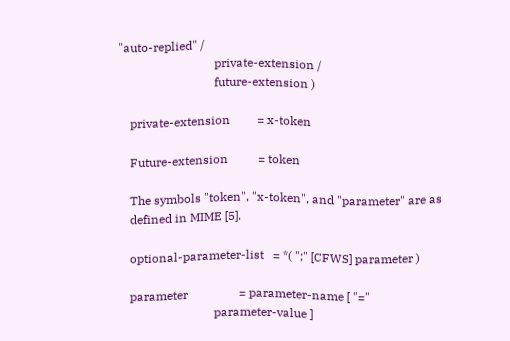"auto-replied" /
                                private-extension /
                                future-extension )

    private-extension         = x-token

    Future-extension          = token

    The symbols "token", "x-token", and "parameter" are as
    defined in MIME [5].

    optional-parameter-list   = *( ";" [CFWS] parameter )

    parameter                 = parameter-name [ "="
                                parameter-value ]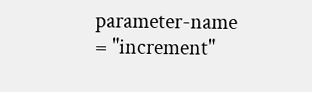parameter-name            = "increment"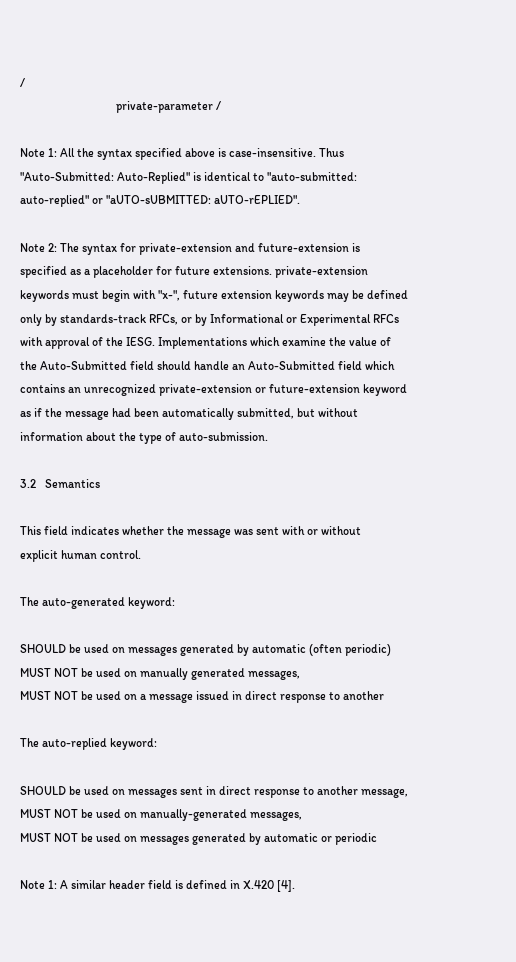/
                                private-parameter /

Note 1: All the syntax specified above is case-insensitive. Thus
"Auto-Submitted: Auto-Replied" is identical to "auto-submitted:
auto-replied" or "aUTO-sUBMITTED: aUTO-rEPLIED".

Note 2: The syntax for private-extension and future-extension is
specified as a placeholder for future extensions. private-extension
keywords must begin with "x-", future extension keywords may be defined
only by standards-track RFCs, or by Informational or Experimental RFCs
with approval of the IESG. Implementations which examine the value of
the Auto-Submitted field should handle an Auto-Submitted field which
contains an unrecognized private-extension or future-extension keyword
as if the message had been automatically submitted, but without
information about the type of auto-submission.

3.2   Semantics

This field indicates whether the message was sent with or without
explicit human control.

The auto-generated keyword:

SHOULD be used on messages generated by automatic (often periodic)
MUST NOT be used on manually generated messages,
MUST NOT be used on a message issued in direct response to another

The auto-replied keyword:

SHOULD be used on messages sent in direct response to another message,
MUST NOT be used on manually-generated messages,
MUST NOT be used on messages generated by automatic or periodic

Note 1: A similar header field is defined in X.420 [4].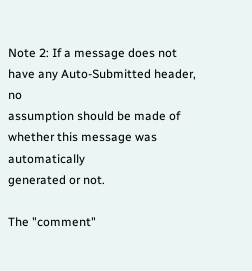Note 2: If a message does not have any Auto-Submitted header, no
assumption should be made of whether this message was automatically
generated or not.

The "comment"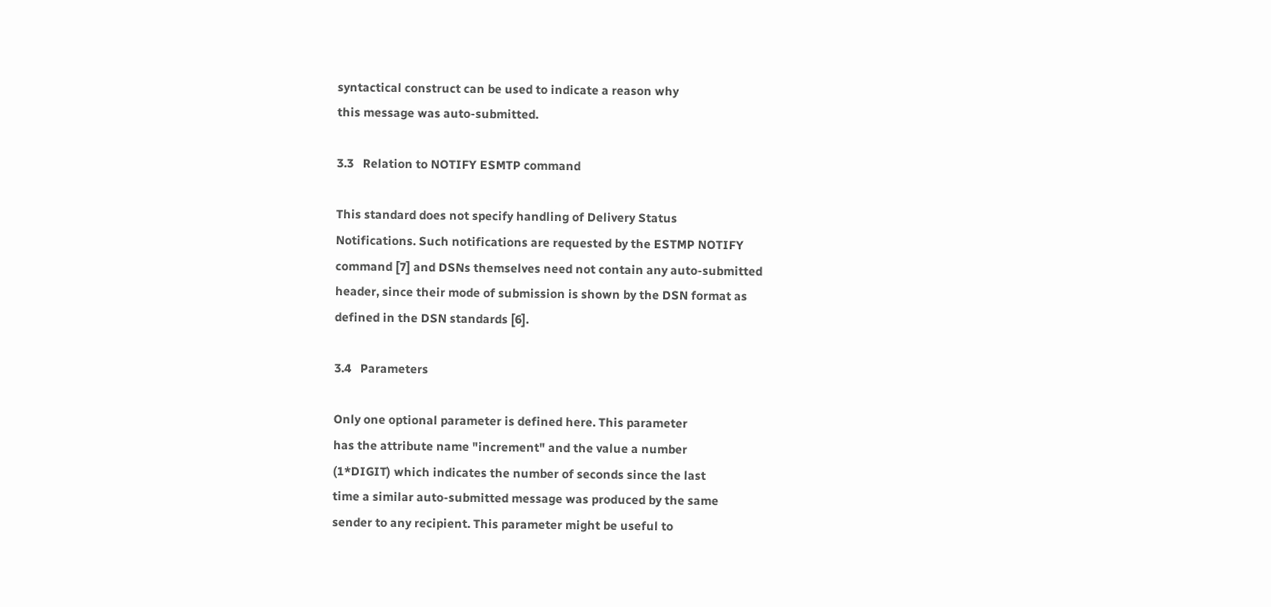syntactical construct can be used to indicate a reason why
this message was auto-submitted.

3.3   Relation to NOTIFY ESMTP command

This standard does not specify handling of Delivery Status
Notifications. Such notifications are requested by the ESTMP NOTIFY
command [7] and DSNs themselves need not contain any auto-submitted
header, since their mode of submission is shown by the DSN format as
defined in the DSN standards [6].

3.4   Parameters

Only one optional parameter is defined here. This parameter
has the attribute name "increment" and the value a number
(1*DIGIT) which indicates the number of seconds since the last
time a similar auto-submitted message was produced by the same
sender to any recipient. This parameter might be useful to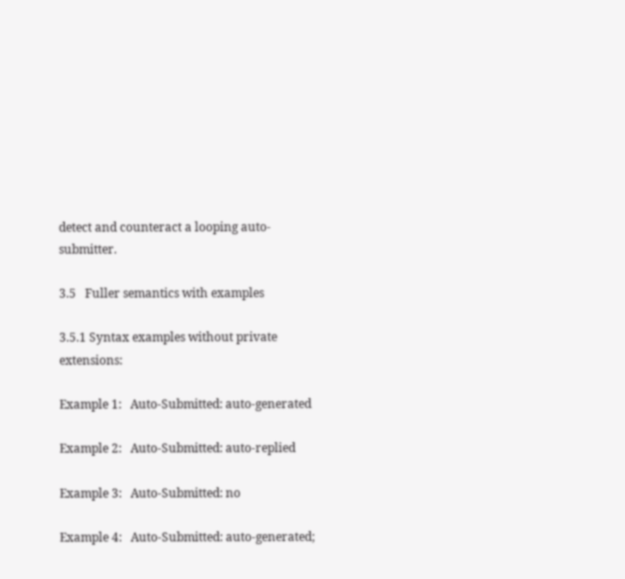detect and counteract a looping auto-submitter.

3.5   Fuller semantics with examples

3.5.1 Syntax examples without private extensions:

Example 1:   Auto-Submitted: auto-generated

Example 2:   Auto-Submitted: auto-replied

Example 3:   Auto-Submitted: no

Example 4:   Auto-Submitted: auto-generated;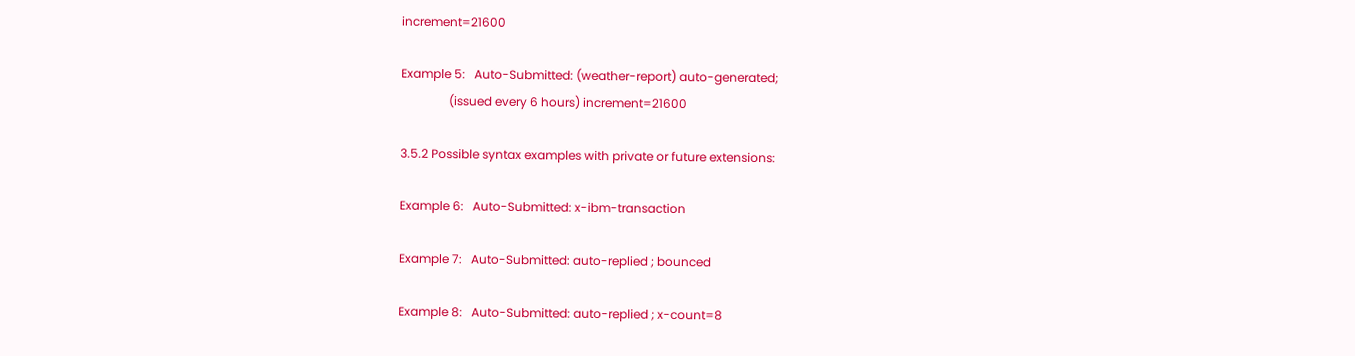increment=21600

Example 5:   Auto-Submitted: (weather-report) auto-generated;
                (issued every 6 hours) increment=21600

3.5.2 Possible syntax examples with private or future extensions:

Example 6:   Auto-Submitted: x-ibm-transaction

Example 7:   Auto-Submitted: auto-replied ; bounced

Example 8:   Auto-Submitted: auto-replied ; x-count=8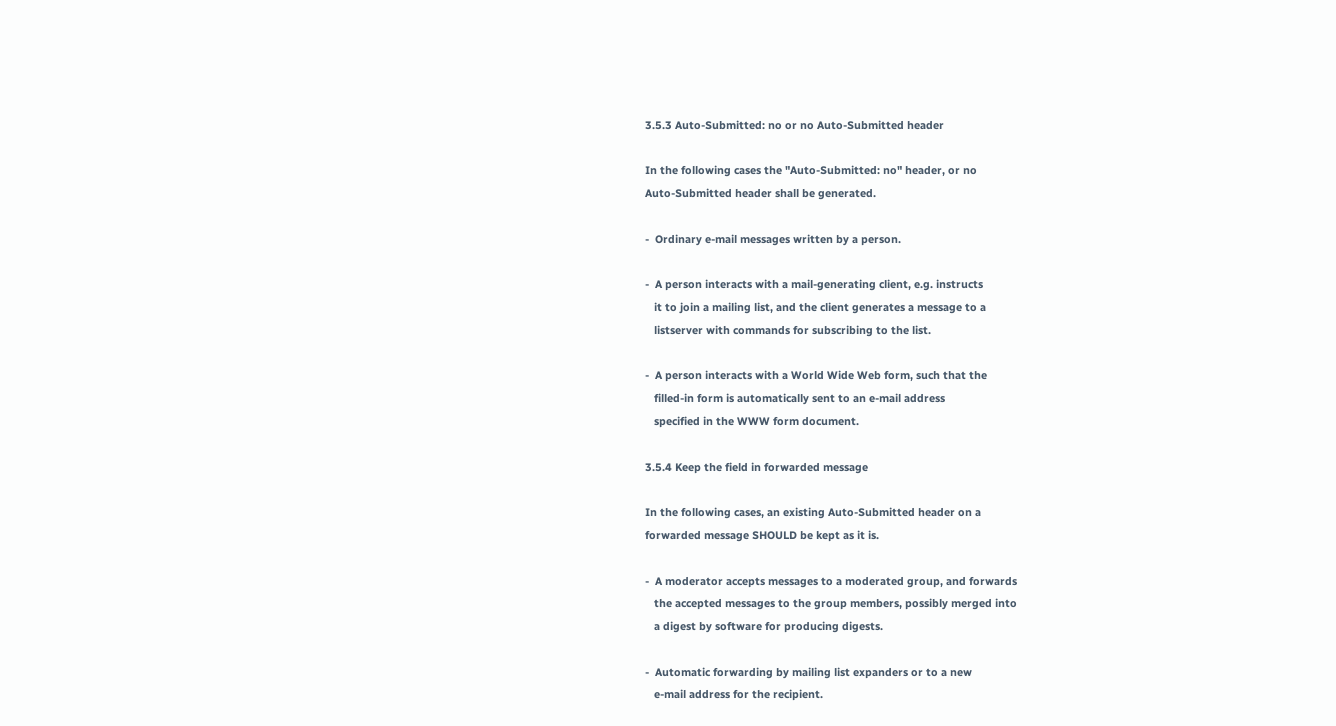3.5.3 Auto-Submitted: no or no Auto-Submitted header

In the following cases the "Auto-Submitted: no" header, or no
Auto-Submitted header shall be generated.

-  Ordinary e-mail messages written by a person.

-  A person interacts with a mail-generating client, e.g. instructs
   it to join a mailing list, and the client generates a message to a
   listserver with commands for subscribing to the list.

-  A person interacts with a World Wide Web form, such that the
   filled-in form is automatically sent to an e-mail address
   specified in the WWW form document.

3.5.4 Keep the field in forwarded message

In the following cases, an existing Auto-Submitted header on a
forwarded message SHOULD be kept as it is.

-  A moderator accepts messages to a moderated group, and forwards
   the accepted messages to the group members, possibly merged into
   a digest by software for producing digests.

-  Automatic forwarding by mailing list expanders or to a new
   e-mail address for the recipient.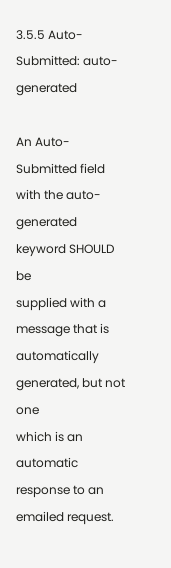3.5.5 Auto-Submitted: auto-generated

An Auto-Submitted field with the auto-generated keyword SHOULD be
supplied with a message that is automatically generated, but not one
which is an automatic response to an emailed request.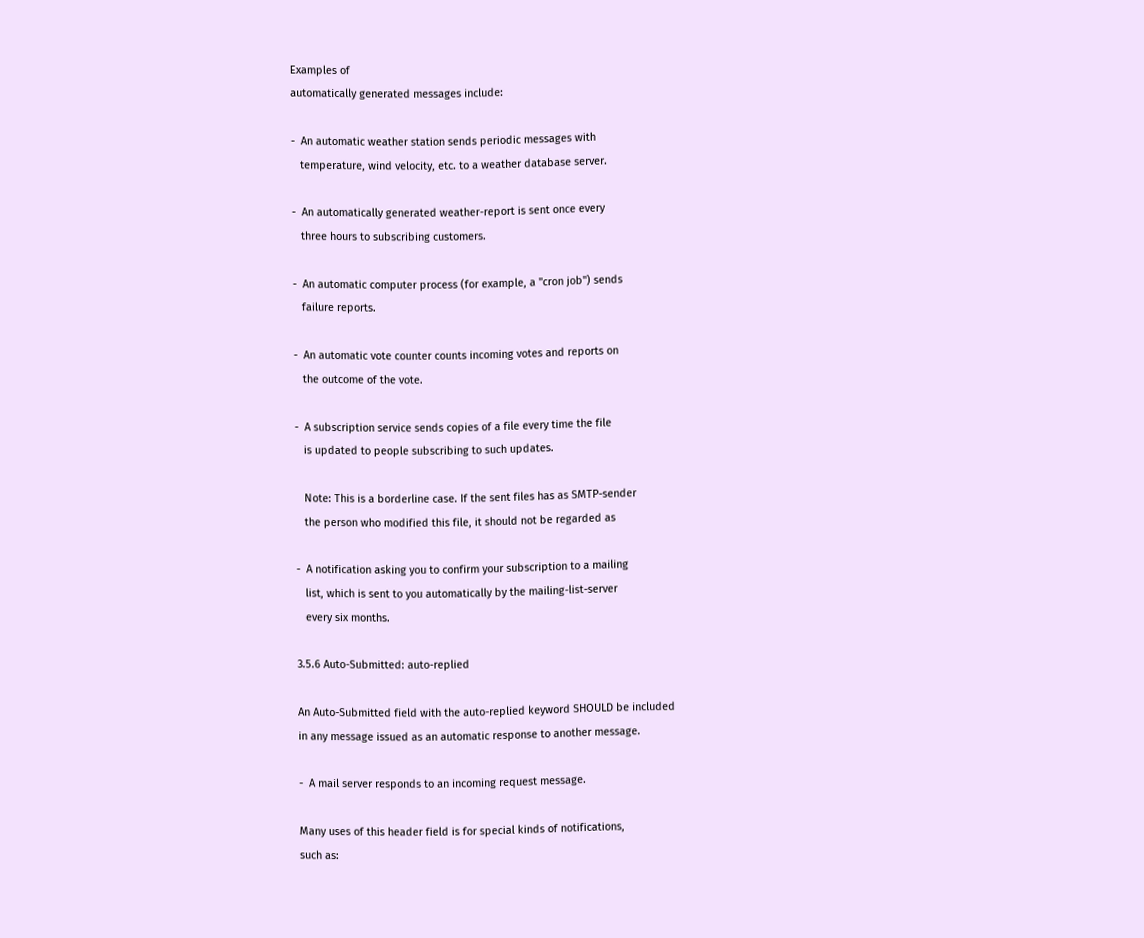Examples of
automatically generated messages include:

-  An automatic weather station sends periodic messages with
   temperature, wind velocity, etc. to a weather database server.

-  An automatically generated weather-report is sent once every
   three hours to subscribing customers.

-  An automatic computer process (for example, a "cron job") sends
   failure reports.

-  An automatic vote counter counts incoming votes and reports on
   the outcome of the vote.

-  A subscription service sends copies of a file every time the file
   is updated to people subscribing to such updates.

   Note: This is a borderline case. If the sent files has as SMTP-sender
   the person who modified this file, it should not be regarded as

-  A notification asking you to confirm your subscription to a mailing
   list, which is sent to you automatically by the mailing-list-server
   every six months.

3.5.6 Auto-Submitted: auto-replied

An Auto-Submitted field with the auto-replied keyword SHOULD be included
in any message issued as an automatic response to another message.

-  A mail server responds to an incoming request message.

Many uses of this header field is for special kinds of notifications,
such as: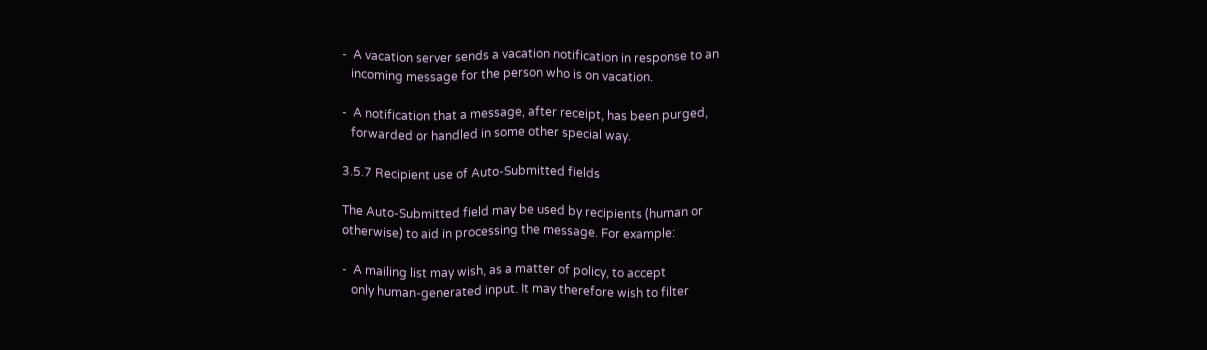-  A vacation server sends a vacation notification in response to an
   incoming message for the person who is on vacation.

-  A notification that a message, after receipt, has been purged,
   forwarded or handled in some other special way.

3.5.7 Recipient use of Auto-Submitted fields

The Auto-Submitted field may be used by recipients (human or
otherwise) to aid in processing the message. For example:

-  A mailing list may wish, as a matter of policy, to accept
   only human-generated input. It may therefore wish to filter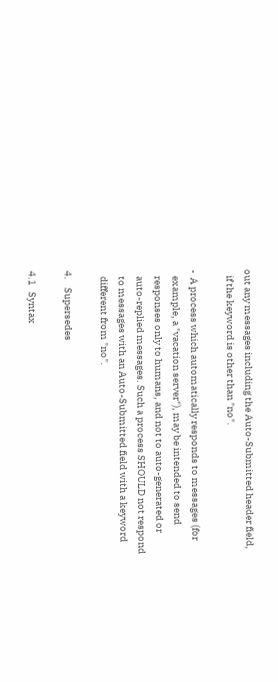out any messages including the Auto-Submitted header field,
   if the keyword is other than "no".

-  A process which automatically responds to messages (for
   example, a "vacation server"), may be intended to send
   responses only to humans, and not to auto-generated or
   auto-replied messages. Such a process SHOULD not respond
   to messages with an Auto-Submitted field with a keyword
   different from "no".

4.    Supersedes

4.1   Syntax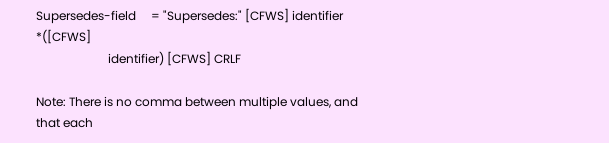Supersedes-field     = "Supersedes:" [CFWS] identifier *([CFWS]
                        identifier) [CFWS] CRLF

Note: There is no comma between multiple values, and that each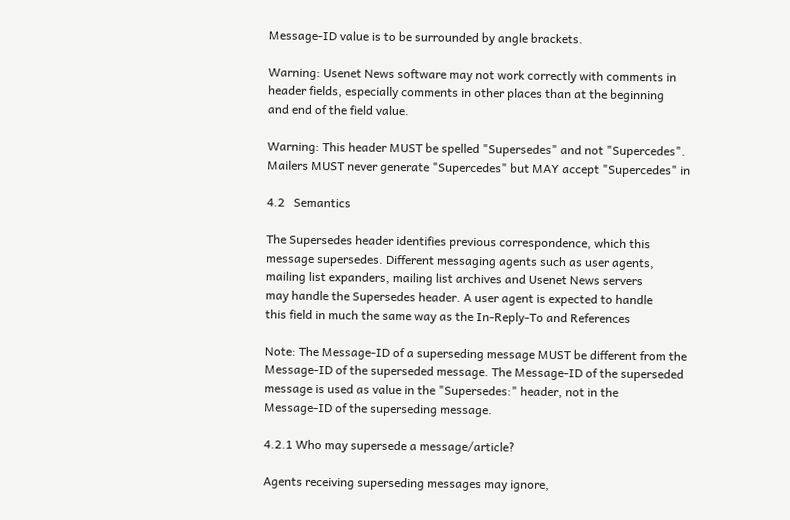Message-ID value is to be surrounded by angle brackets.

Warning: Usenet News software may not work correctly with comments in
header fields, especially comments in other places than at the beginning
and end of the field value.

Warning: This header MUST be spelled "Supersedes" and not "Supercedes".
Mailers MUST never generate "Supercedes" but MAY accept "Supercedes" in

4.2   Semantics

The Supersedes header identifies previous correspondence, which this
message supersedes. Different messaging agents such as user agents,
mailing list expanders, mailing list archives and Usenet News servers
may handle the Supersedes header. A user agent is expected to handle
this field in much the same way as the In-Reply-To and References

Note: The Message-ID of a superseding message MUST be different from the
Message-ID of the superseded message. The Message-ID of the superseded
message is used as value in the "Supersedes:" header, not in the
Message-ID of the superseding message.

4.2.1 Who may supersede a message/article?

Agents receiving superseding messages may ignore,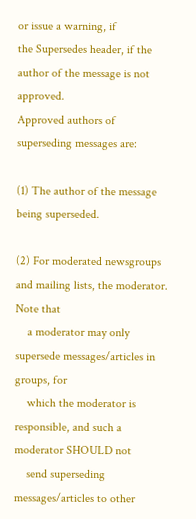or issue a warning, if
the Supersedes header, if the author of the message is not approved.
Approved authors of superseding messages are:

(1) The author of the message being superseded.

(2) For moderated newsgroups and mailing lists, the moderator. Note that
    a moderator may only supersede messages/articles in groups, for
    which the moderator is responsible, and such a moderator SHOULD not
    send superseding messages/articles to other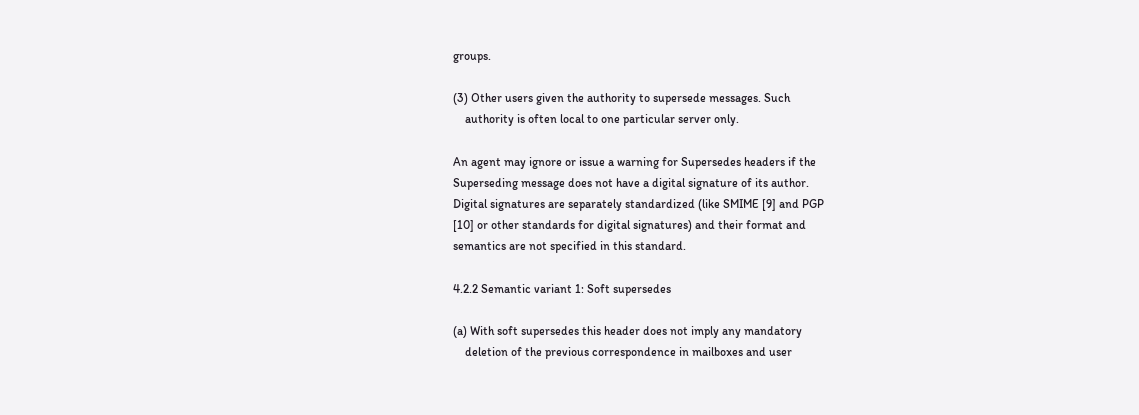groups.

(3) Other users given the authority to supersede messages. Such
    authority is often local to one particular server only.

An agent may ignore or issue a warning for Supersedes headers if the
Superseding message does not have a digital signature of its author.
Digital signatures are separately standardized (like SMIME [9] and PGP
[10] or other standards for digital signatures) and their format and
semantics are not specified in this standard.

4.2.2 Semantic variant 1: Soft supersedes

(a) With soft supersedes this header does not imply any mandatory
    deletion of the previous correspondence in mailboxes and user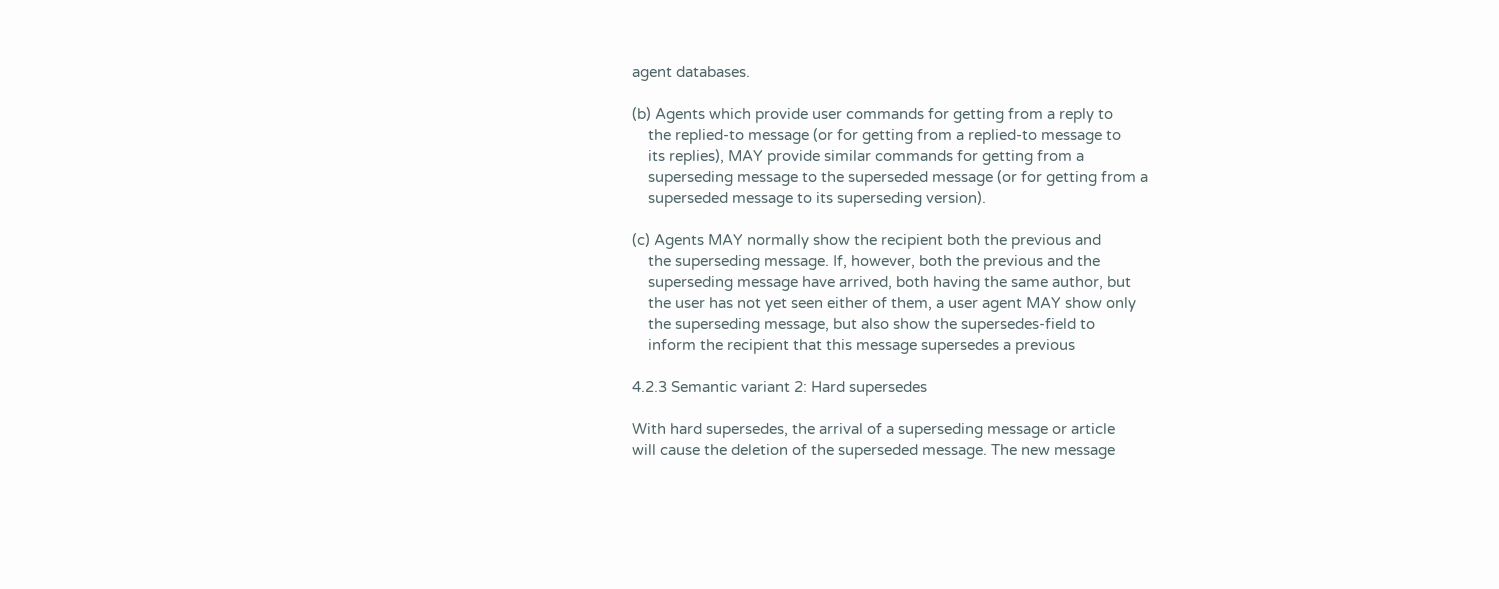agent databases.

(b) Agents which provide user commands for getting from a reply to
    the replied-to message (or for getting from a replied-to message to
    its replies), MAY provide similar commands for getting from a
    superseding message to the superseded message (or for getting from a
    superseded message to its superseding version).

(c) Agents MAY normally show the recipient both the previous and
    the superseding message. If, however, both the previous and the
    superseding message have arrived, both having the same author, but
    the user has not yet seen either of them, a user agent MAY show only
    the superseding message, but also show the supersedes-field to
    inform the recipient that this message supersedes a previous

4.2.3 Semantic variant 2: Hard supersedes

With hard supersedes, the arrival of a superseding message or article
will cause the deletion of the superseded message. The new message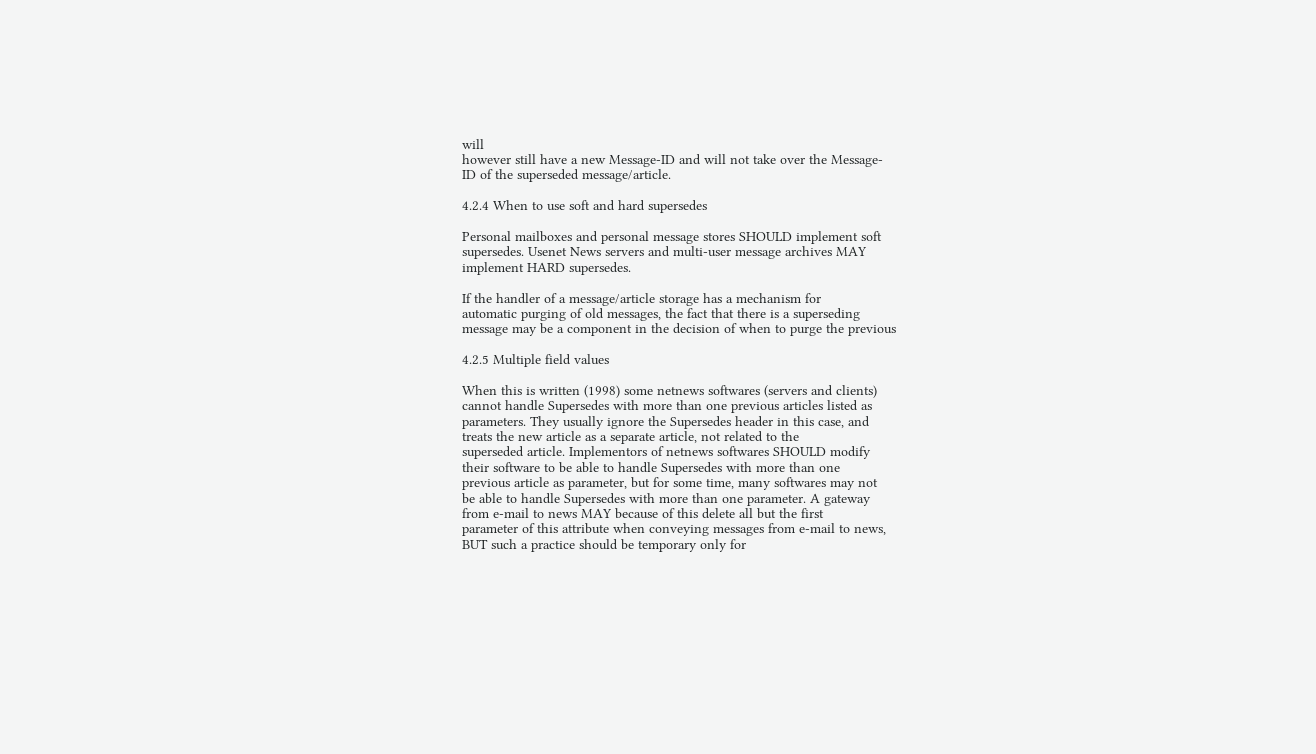will
however still have a new Message-ID and will not take over the Message-
ID of the superseded message/article.

4.2.4 When to use soft and hard supersedes

Personal mailboxes and personal message stores SHOULD implement soft
supersedes. Usenet News servers and multi-user message archives MAY
implement HARD supersedes.

If the handler of a message/article storage has a mechanism for
automatic purging of old messages, the fact that there is a superseding
message may be a component in the decision of when to purge the previous

4.2.5 Multiple field values

When this is written (1998) some netnews softwares (servers and clients)
cannot handle Supersedes with more than one previous articles listed as
parameters. They usually ignore the Supersedes header in this case, and
treats the new article as a separate article, not related to the
superseded article. Implementors of netnews softwares SHOULD modify
their software to be able to handle Supersedes with more than one
previous article as parameter, but for some time, many softwares may not
be able to handle Supersedes with more than one parameter. A gateway
from e-mail to news MAY because of this delete all but the first
parameter of this attribute when conveying messages from e-mail to news,
BUT such a practice should be temporary only for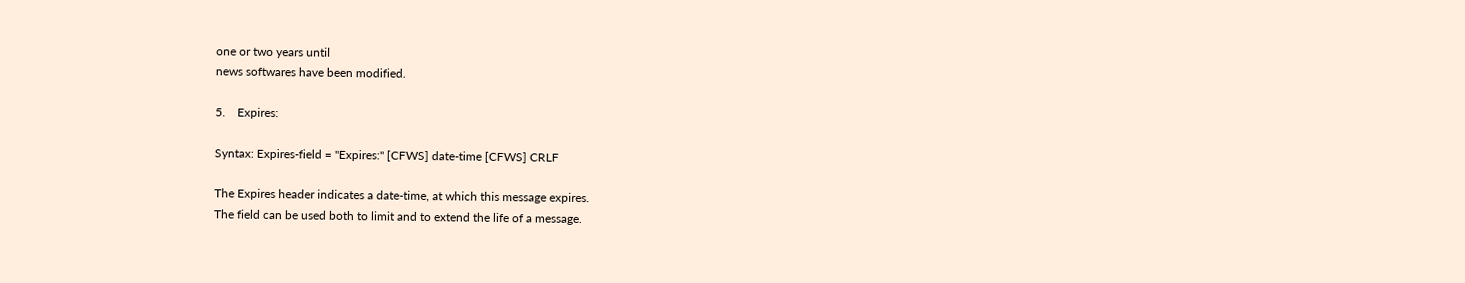one or two years until
news softwares have been modified.

5.    Expires:

Syntax: Expires-field = "Expires:" [CFWS] date-time [CFWS] CRLF

The Expires header indicates a date-time, at which this message expires.
The field can be used both to limit and to extend the life of a message.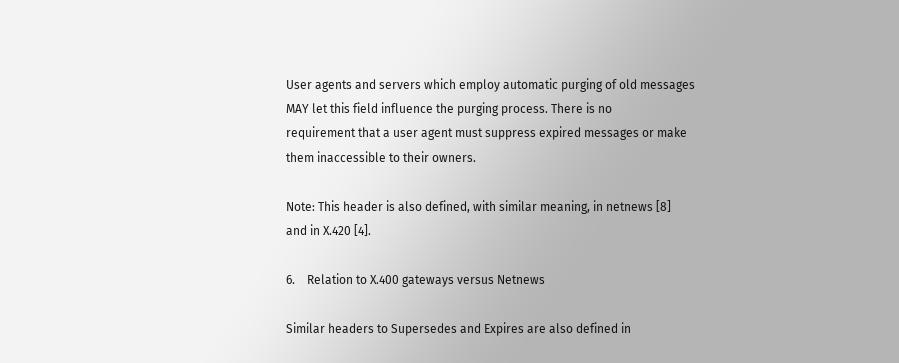User agents and servers which employ automatic purging of old messages
MAY let this field influence the purging process. There is no
requirement that a user agent must suppress expired messages or make
them inaccessible to their owners.

Note: This header is also defined, with similar meaning, in netnews [8]
and in X.420 [4].

6.    Relation to X.400 gateways versus Netnews

Similar headers to Supersedes and Expires are also defined in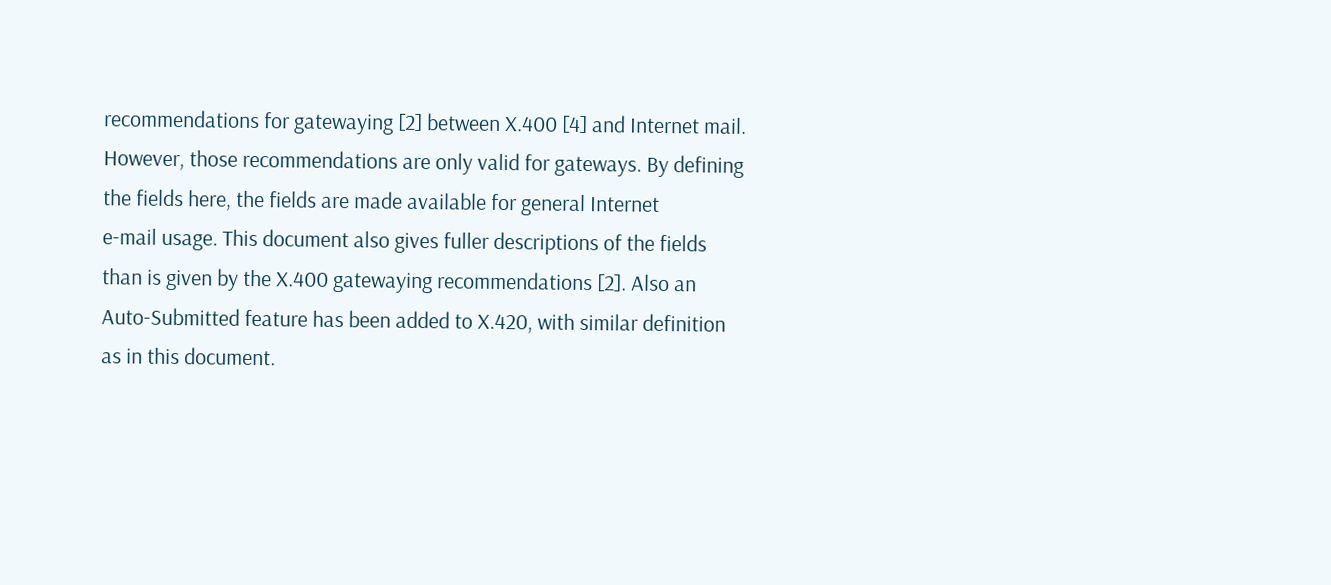recommendations for gatewaying [2] between X.400 [4] and Internet mail.
However, those recommendations are only valid for gateways. By defining
the fields here, the fields are made available for general Internet
e-mail usage. This document also gives fuller descriptions of the fields
than is given by the X.400 gatewaying recommendations [2]. Also an
Auto-Submitted feature has been added to X.420, with similar definition
as in this document.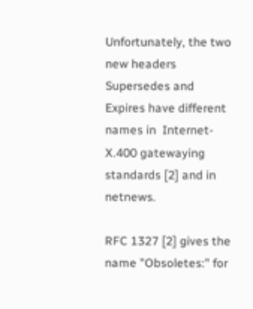Unfortunately, the two new headers Supersedes and Expires have different
names in  Internet-X.400 gatewaying standards [2] and in netnews.

RFC 1327 [2] gives the name "Obsoletes:" for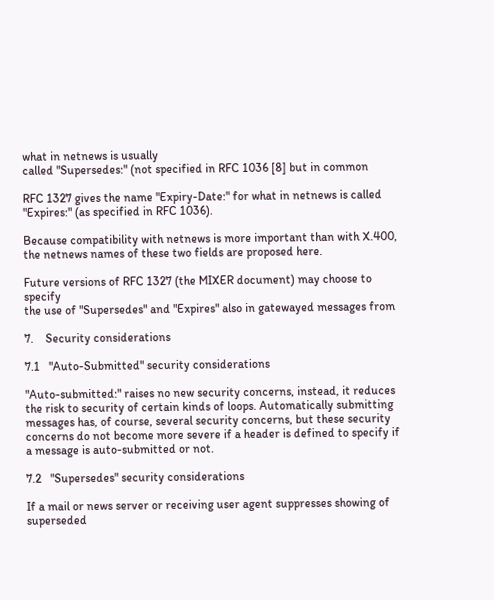what in netnews is usually
called "Supersedes:" (not specified in RFC 1036 [8] but in common

RFC 1327 gives the name "Expiry-Date:" for what in netnews is called
"Expires:" (as specified in RFC 1036).

Because compatibility with netnews is more important than with X.400,
the netnews names of these two fields are proposed here.

Future versions of RFC 1327 (the MIXER document) may choose to specify
the use of "Supersedes" and "Expires" also in gatewayed messages from

7.    Security considerations

7.1   "Auto-Submitted" security considerations

"Auto-submitted:" raises no new security concerns, instead, it reduces
the risk to security of certain kinds of loops. Automatically submitting
messages has, of course, several security concerns, but these security
concerns do not become more severe if a header is defined to specify if
a message is auto-submitted or not.

7.2   "Supersedes" security considerations

If a mail or news server or receiving user agent suppresses showing of
superseded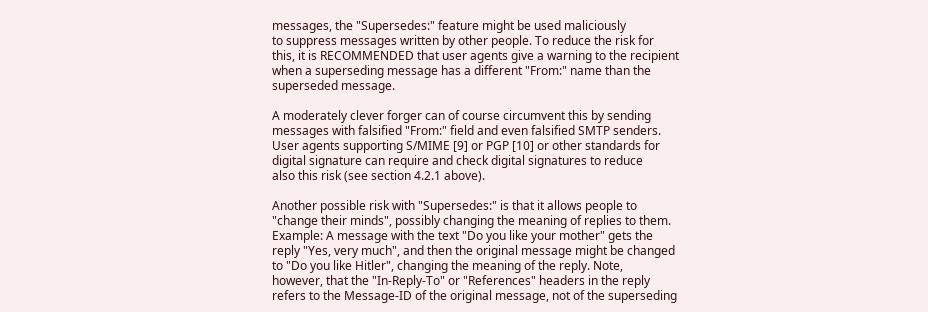messages, the "Supersedes:" feature might be used maliciously
to suppress messages written by other people. To reduce the risk for
this, it is RECOMMENDED that user agents give a warning to the recipient
when a superseding message has a different "From:" name than the
superseded message.

A moderately clever forger can of course circumvent this by sending
messages with falsified "From:" field and even falsified SMTP senders.
User agents supporting S/MIME [9] or PGP [10] or other standards for
digital signature can require and check digital signatures to reduce
also this risk (see section 4.2.1 above).

Another possible risk with "Supersedes:" is that it allows people to
"change their minds", possibly changing the meaning of replies to them.
Example: A message with the text "Do you like your mother" gets the
reply "Yes, very much", and then the original message might be changed
to "Do you like Hitler", changing the meaning of the reply. Note,
however, that the "In-Reply-To" or "References" headers in the reply
refers to the Message-ID of the original message, not of the superseding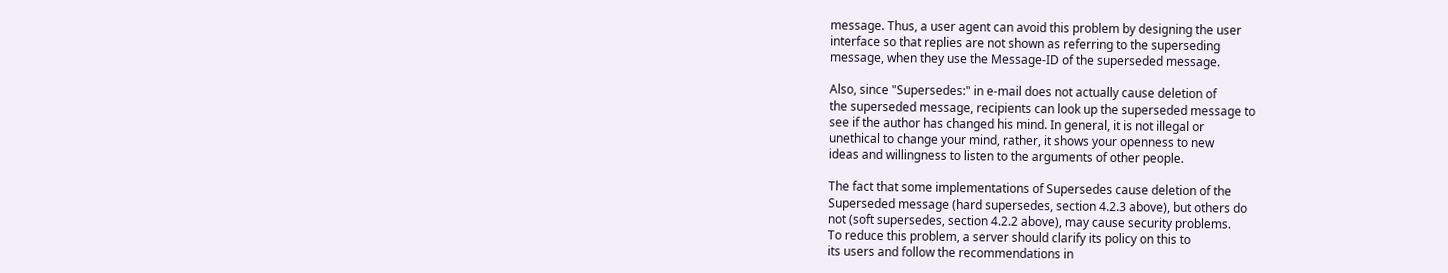message. Thus, a user agent can avoid this problem by designing the user
interface so that replies are not shown as referring to the superseding
message, when they use the Message-ID of the superseded message.

Also, since "Supersedes:" in e-mail does not actually cause deletion of
the superseded message, recipients can look up the superseded message to
see if the author has changed his mind. In general, it is not illegal or
unethical to change your mind, rather, it shows your openness to new
ideas and willingness to listen to the arguments of other people.

The fact that some implementations of Supersedes cause deletion of the
Superseded message (hard supersedes, section 4.2.3 above), but others do
not (soft supersedes, section 4.2.2 above), may cause security problems.
To reduce this problem, a server should clarify its policy on this to
its users and follow the recommendations in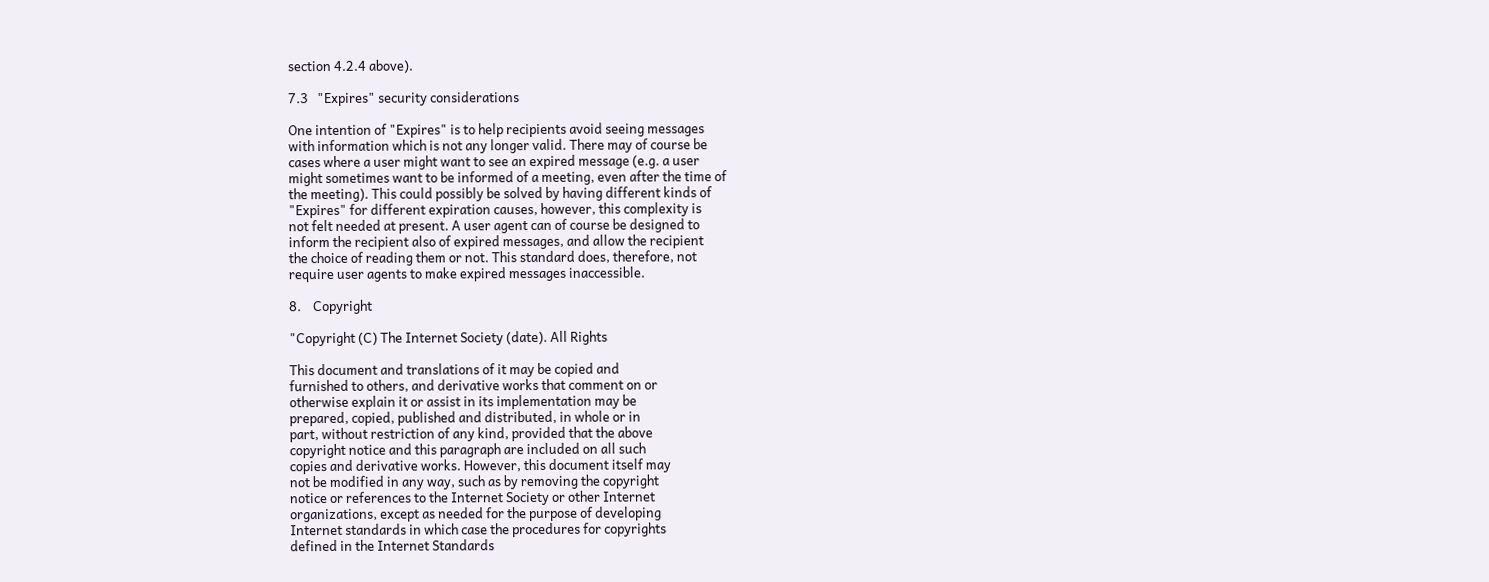section 4.2.4 above).

7.3   "Expires" security considerations

One intention of "Expires" is to help recipients avoid seeing messages
with information which is not any longer valid. There may of course be
cases where a user might want to see an expired message (e.g. a user
might sometimes want to be informed of a meeting, even after the time of
the meeting). This could possibly be solved by having different kinds of
"Expires" for different expiration causes, however, this complexity is
not felt needed at present. A user agent can of course be designed to
inform the recipient also of expired messages, and allow the recipient
the choice of reading them or not. This standard does, therefore, not
require user agents to make expired messages inaccessible.

8.    Copyright

"Copyright (C) The Internet Society (date). All Rights

This document and translations of it may be copied and
furnished to others, and derivative works that comment on or
otherwise explain it or assist in its implementation may be
prepared, copied, published and distributed, in whole or in
part, without restriction of any kind, provided that the above
copyright notice and this paragraph are included on all such
copies and derivative works. However, this document itself may
not be modified in any way, such as by removing the copyright
notice or references to the Internet Society or other Internet
organizations, except as needed for the purpose of developing
Internet standards in which case the procedures for copyrights
defined in the Internet Standards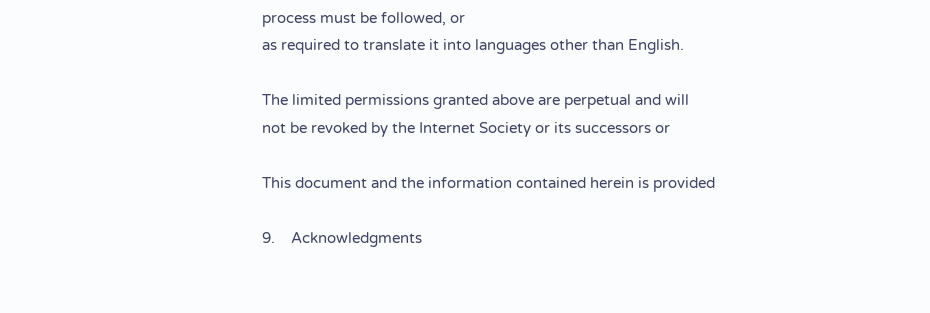process must be followed, or
as required to translate it into languages other than English.

The limited permissions granted above are perpetual and will
not be revoked by the Internet Society or its successors or

This document and the information contained herein is provided

9.    Acknowledgments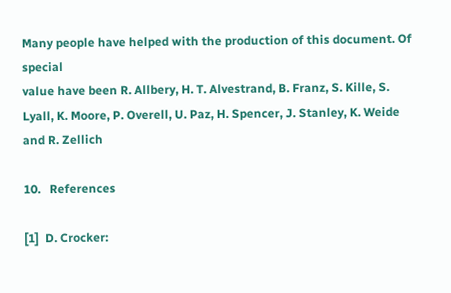Many people have helped with the production of this document. Of special
value have been R. Allbery, H. T. Alvestrand, B. Franz, S. Kille, S.
Lyall, K. Moore, P. Overell, U. Paz, H. Spencer, J. Stanley, K. Weide
and R. Zellich

10.   References

[1]  D. Crocker: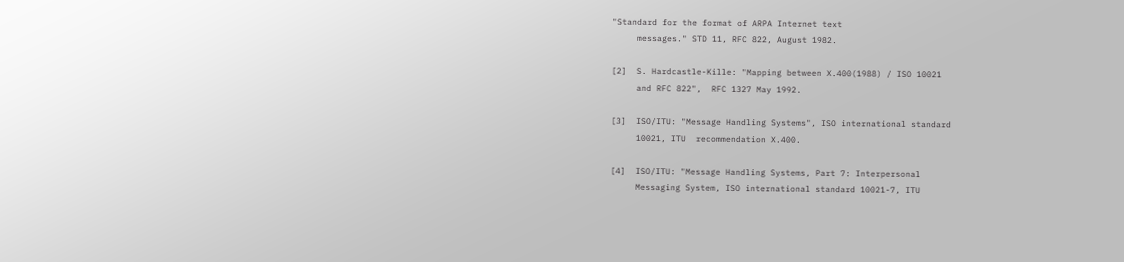"Standard for the format of ARPA Internet text
     messages." STD 11, RFC 822, August 1982.

[2]  S. Hardcastle-Kille: "Mapping between X.400(1988) / ISO 10021
     and RFC 822",  RFC 1327 May 1992.

[3]  ISO/ITU: "Message Handling Systems", ISO international standard
     10021, ITU  recommendation X.400.

[4]  ISO/ITU: "Message Handling Systems, Part 7: Interpersonal
     Messaging System, ISO international standard 10021-7, ITU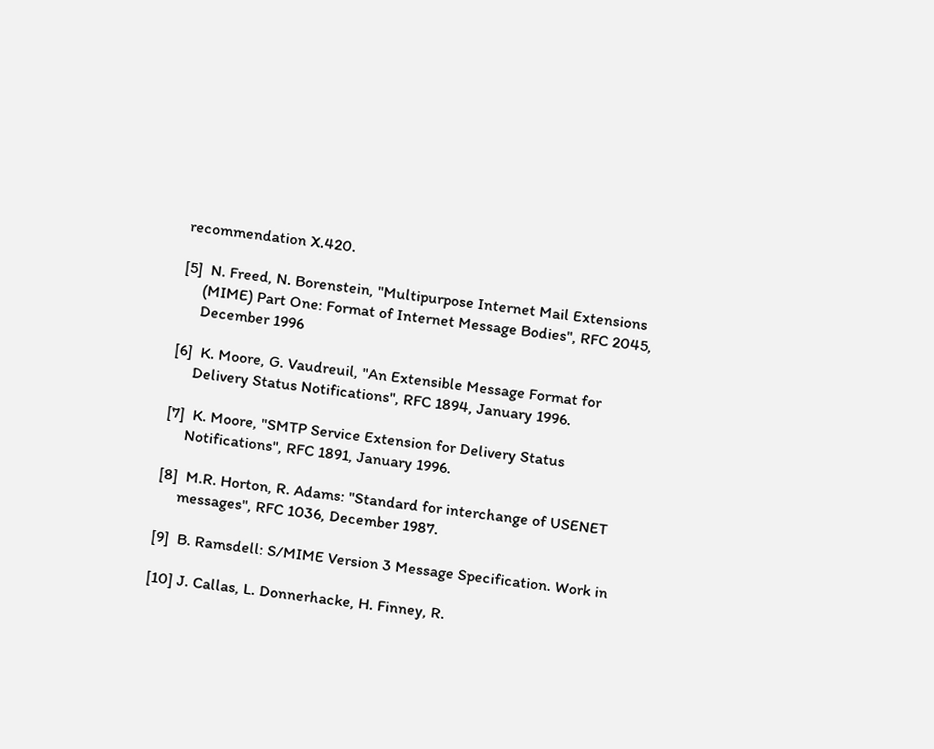recommendation X.420.

[5]  N. Freed, N. Borenstein, "Multipurpose Internet Mail Extensions
     (MIME) Part One: Format of Internet Message Bodies", RFC 2045,
     December 1996

[6]  K. Moore, G. Vaudreuil, "An Extensible Message Format for
     Delivery Status Notifications", RFC 1894, January 1996.

[7]  K. Moore, "SMTP Service Extension for Delivery Status
     Notifications", RFC 1891, January 1996.

[8]  M.R. Horton, R. Adams: "Standard for interchange of USENET
     messages", RFC 1036, December 1987.

[9]  B. Ramsdell: S/MIME Version 3 Message Specification. Work in

[10] J. Callas, L. Donnerhacke, H. Finney, R.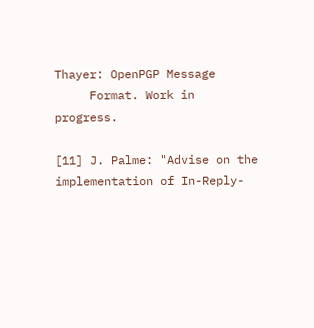Thayer: OpenPGP Message
     Format. Work in progress.

[11] J. Palme: "Advise on the implementation of In-Reply-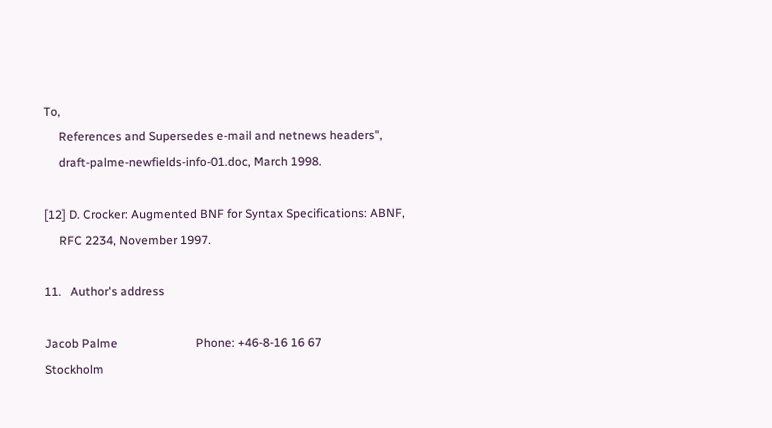To,
     References and Supersedes e-mail and netnews headers",
     draft-palme-newfields-info-01.doc, March 1998.

[12] D. Crocker: Augmented BNF for Syntax Specifications: ABNF,
     RFC 2234, November 1997.

11.   Author's address

Jacob Palme                          Phone: +46-8-16 16 67
Stockholm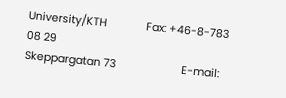University/KTH             Fax: +46-8-783 08 29
Skeppargatan 73                      E-mail: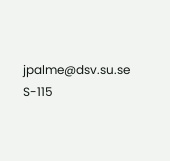jpalme@dsv.su.se
S-115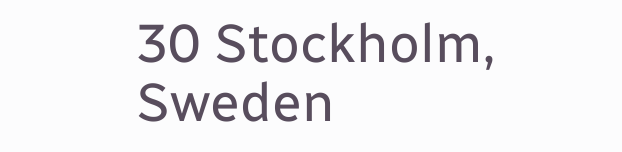30 Stockholm, Sweden